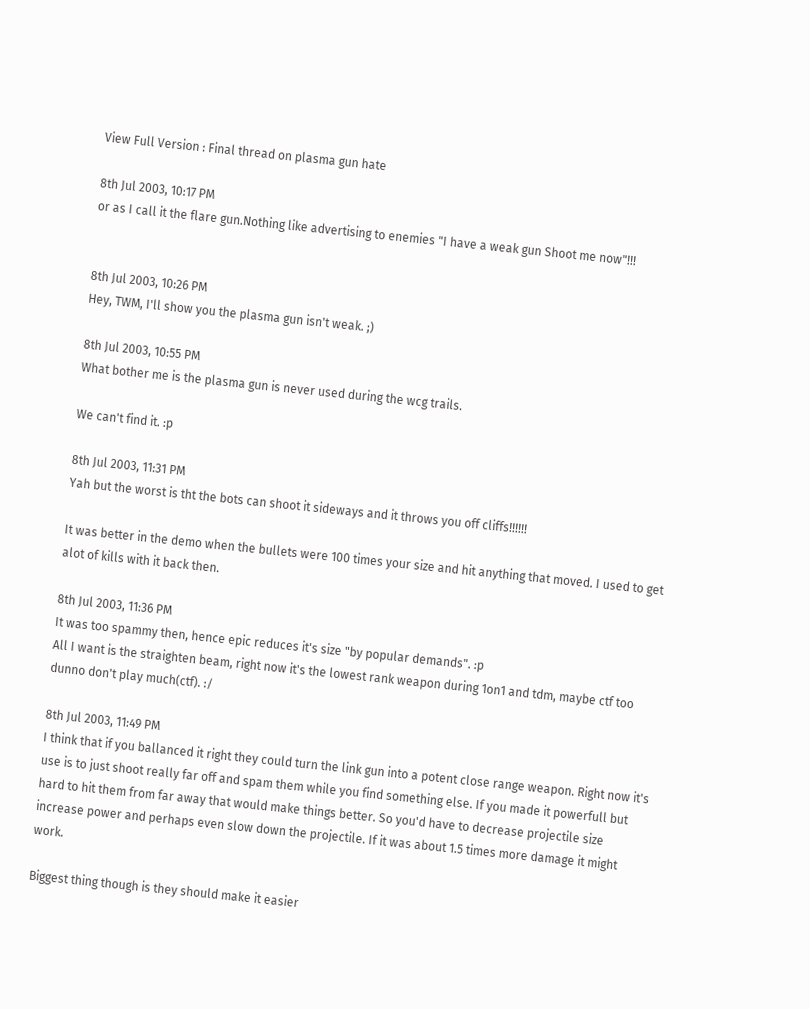View Full Version : Final thread on plasma gun hate

8th Jul 2003, 10:17 PM
or as I call it the flare gun.Nothing like advertising to enemies "I have a weak gun Shoot me now"!!!


8th Jul 2003, 10:26 PM
Hey, TWM, I'll show you the plasma gun isn't weak. ;)

8th Jul 2003, 10:55 PM
What bother me is the plasma gun is never used during the wcg trails.

We can't find it. :p

8th Jul 2003, 11:31 PM
Yah but the worst is tht the bots can shoot it sideways and it throws you off cliffs!!!!!!

It was better in the demo when the bullets were 100 times your size and hit anything that moved. I used to get alot of kills with it back then.

8th Jul 2003, 11:36 PM
It was too spammy then, hence epic reduces it's size "by popular demands". :p
All I want is the straighten beam, right now it's the lowest rank weapon during 1on1 and tdm, maybe ctf too dunno don't play much(ctf). :/

8th Jul 2003, 11:49 PM
I think that if you ballanced it right they could turn the link gun into a potent close range weapon. Right now it's use is to just shoot really far off and spam them while you find something else. If you made it powerfull but hard to hit them from far away that would make things better. So you'd have to decrease projectile size increase power and perhaps even slow down the projectile. If it was about 1.5 times more damage it might work.

Biggest thing though is they should make it easier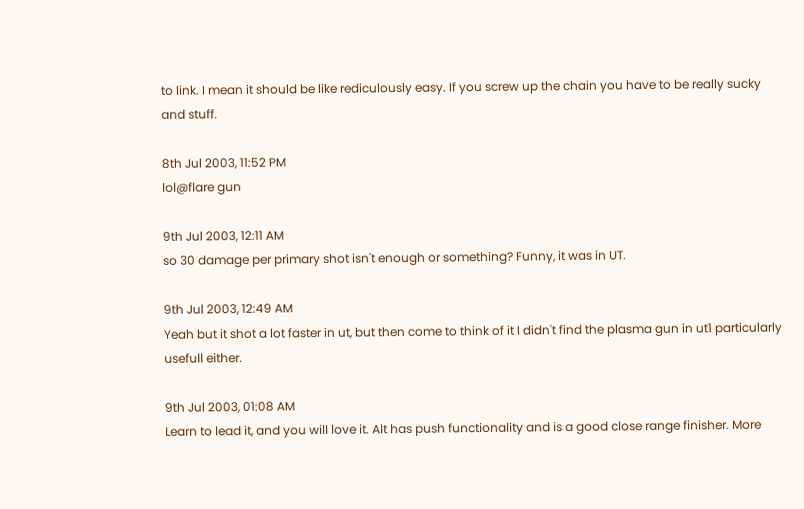to link. I mean it should be like rediculously easy. If you screw up the chain you have to be really sucky and stuff.

8th Jul 2003, 11:52 PM
lol@flare gun

9th Jul 2003, 12:11 AM
so 30 damage per primary shot isn't enough or something? Funny, it was in UT.

9th Jul 2003, 12:49 AM
Yeah but it shot a lot faster in ut, but then come to think of it I didn't find the plasma gun in ut1 particularly usefull either.

9th Jul 2003, 01:08 AM
Learn to lead it, and you will love it. Alt has push functionality and is a good close range finisher. More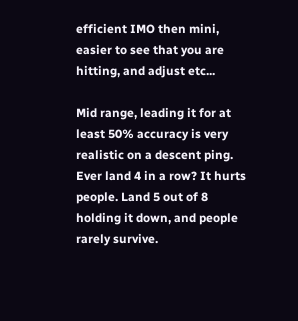efficient IMO then mini, easier to see that you are hitting, and adjust etc...

Mid range, leading it for at least 50% accuracy is very realistic on a descent ping. Ever land 4 in a row? It hurts people. Land 5 out of 8 holding it down, and people rarely survive.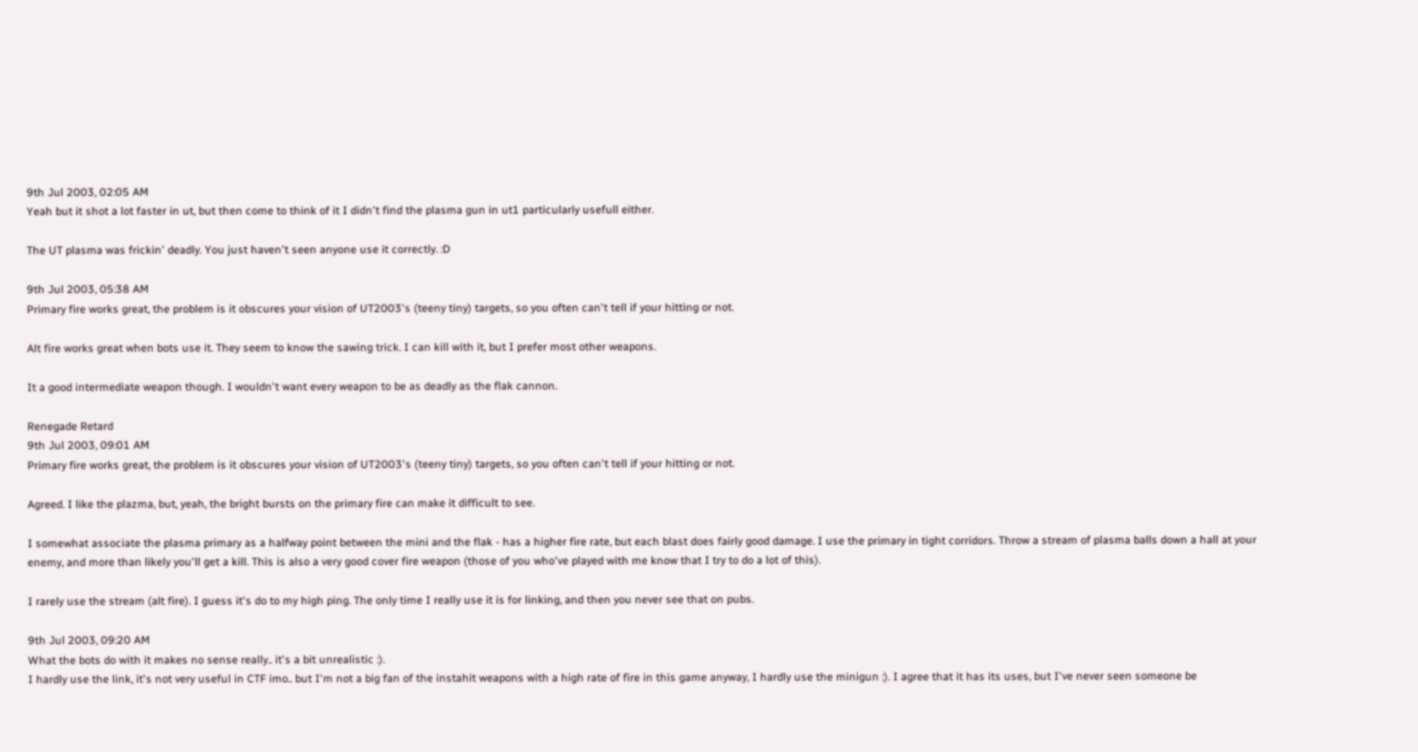9th Jul 2003, 02:05 AM
Yeah but it shot a lot faster in ut, but then come to think of it I didn't find the plasma gun in ut1 particularly usefull either.

The UT plasma was frickin' deadly. You just haven't seen anyone use it correctly. :D

9th Jul 2003, 05:38 AM
Primary fire works great, the problem is it obscures your vision of UT2003's (teeny tiny) targets, so you often can't tell if your hitting or not.

Alt fire works great when bots use it. They seem to know the sawing trick. I can kill with it, but I prefer most other weapons.

It a good intermediate weapon though. I wouldn't want every weapon to be as deadly as the flak cannon.

Renegade Retard
9th Jul 2003, 09:01 AM
Primary fire works great, the problem is it obscures your vision of UT2003's (teeny tiny) targets, so you often can't tell if your hitting or not.

Agreed. I like the plazma, but, yeah, the bright bursts on the primary fire can make it difficult to see.

I somewhat associate the plasma primary as a halfway point between the mini and the flak - has a higher fire rate, but each blast does fairly good damage. I use the primary in tight corridors. Throw a stream of plasma balls down a hall at your enemy, and more than likely you'll get a kill. This is also a very good cover fire weapon (those of you who've played with me know that I try to do a lot of this).

I rarely use the stream (alt fire). I guess it's do to my high ping. The only time I really use it is for linking, and then you never see that on pubs.

9th Jul 2003, 09:20 AM
What the bots do with it makes no sense really.. it's a bit unrealistic :).
I hardly use the link, it's not very useful in CTF imo.. but I'm not a big fan of the instahit weapons with a high rate of fire in this game anyway, I hardly use the minigun :). I agree that it has its uses, but I've never seen someone be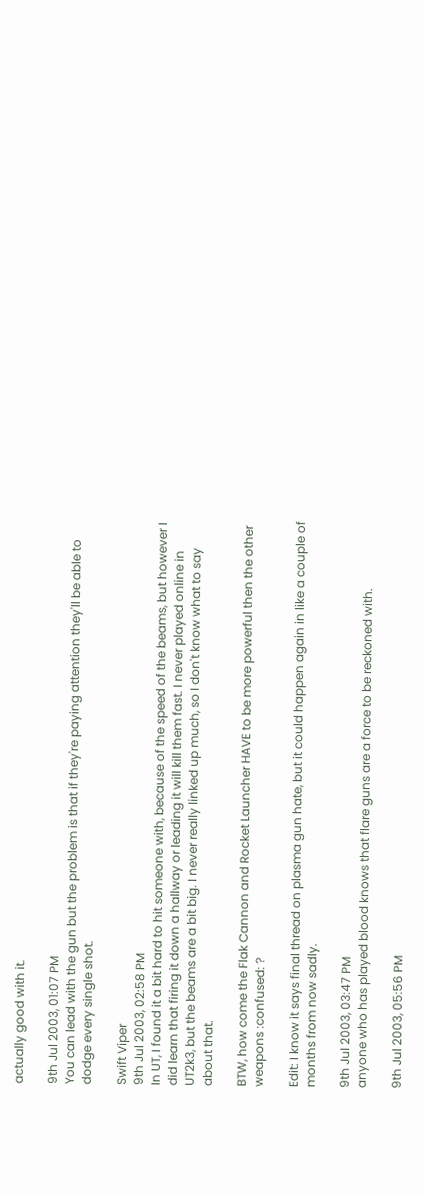actually good with it.

9th Jul 2003, 01:07 PM
You can lead with the gun but the problem is that if they're paying attention they'll be able to dodge every single shot.

Swift Viper
9th Jul 2003, 02:58 PM
In UT, I found it a bit hard to hit someone with, because of the speed of the beams, but however I did learn that firing it down a hallway or leading it will kill them fast. I never played online in UT2k3, but the beams are a bit big. I never really linked up much, so I don't know what to say about that.

BTW, how come the Flak Cannon and Rocket Launcher HAVE to be more powerful then the other weapons :confused: ?

Edit: I know it says final thread on plasma gun hate, but it could happen again in like a couple of months from now sadly.

9th Jul 2003, 03:47 PM
anyone who has played blood knows that flare guns are a force to be reckoned with.

9th Jul 2003, 05:56 PM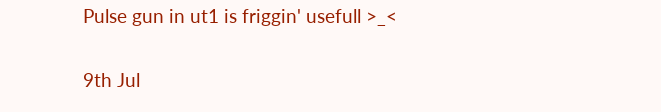Pulse gun in ut1 is friggin' usefull >_<

9th Jul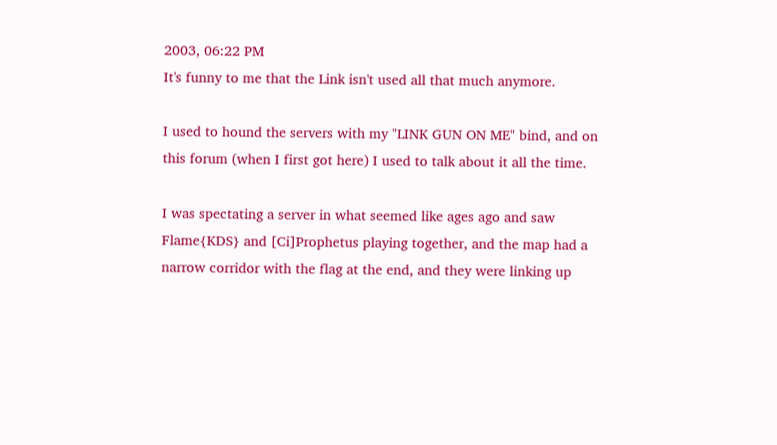2003, 06:22 PM
It's funny to me that the Link isn't used all that much anymore.

I used to hound the servers with my "LINK GUN ON ME" bind, and on this forum (when I first got here) I used to talk about it all the time.

I was spectating a server in what seemed like ages ago and saw Flame{KDS} and [Ci]Prophetus playing together, and the map had a narrow corridor with the flag at the end, and they were linking up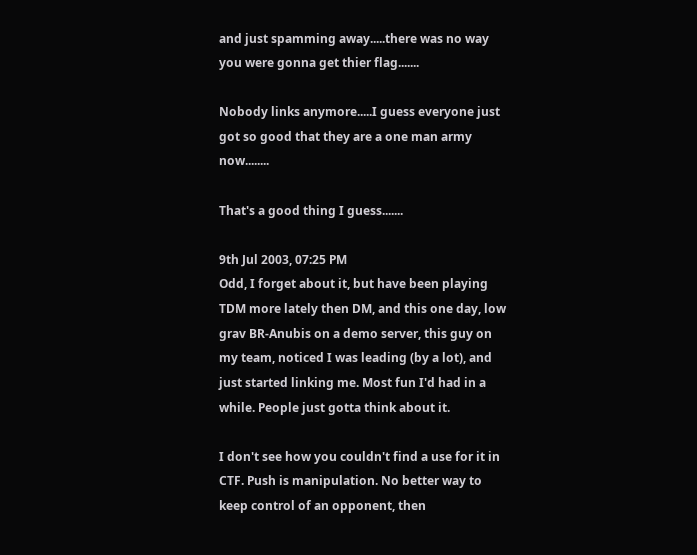and just spamming away.....there was no way you were gonna get thier flag.......

Nobody links anymore.....I guess everyone just got so good that they are a one man army now........

That's a good thing I guess.......

9th Jul 2003, 07:25 PM
Odd, I forget about it, but have been playing TDM more lately then DM, and this one day, low grav BR-Anubis on a demo server, this guy on my team, noticed I was leading (by a lot), and just started linking me. Most fun I'd had in a while. People just gotta think about it.

I don't see how you couldn't find a use for it in CTF. Push is manipulation. No better way to keep control of an opponent, then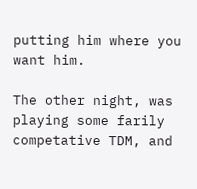putting him where you want him.

The other night, was playing some farily competative TDM, and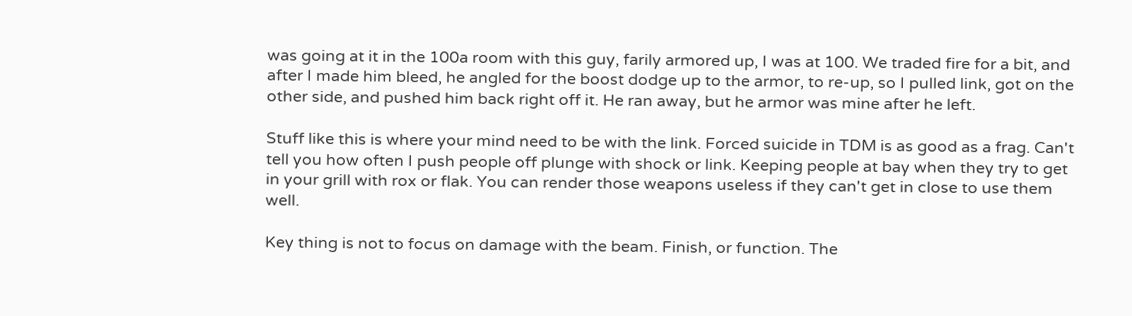was going at it in the 100a room with this guy, farily armored up, I was at 100. We traded fire for a bit, and after I made him bleed, he angled for the boost dodge up to the armor, to re-up, so I pulled link, got on the other side, and pushed him back right off it. He ran away, but he armor was mine after he left.

Stuff like this is where your mind need to be with the link. Forced suicide in TDM is as good as a frag. Can't tell you how often I push people off plunge with shock or link. Keeping people at bay when they try to get in your grill with rox or flak. You can render those weapons useless if they can't get in close to use them well.

Key thing is not to focus on damage with the beam. Finish, or function. The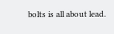bolts is all about lead.